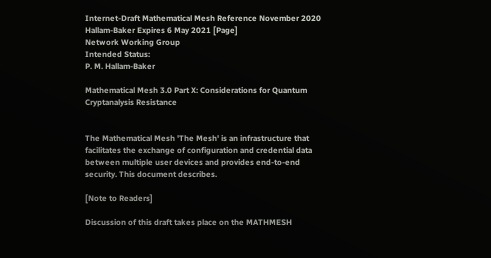Internet-Draft Mathematical Mesh Reference November 2020
Hallam-Baker Expires 6 May 2021 [Page]
Network Working Group
Intended Status:
P. M. Hallam-Baker

Mathematical Mesh 3.0 Part X: Considerations for Quantum Cryptanalysis Resistance


The Mathematical Mesh 'The Mesh' is an infrastructure that facilitates the exchange of configuration and credential data between multiple user devices and provides end-to-end security. This document describes.

[Note to Readers]

Discussion of this draft takes place on the MATHMESH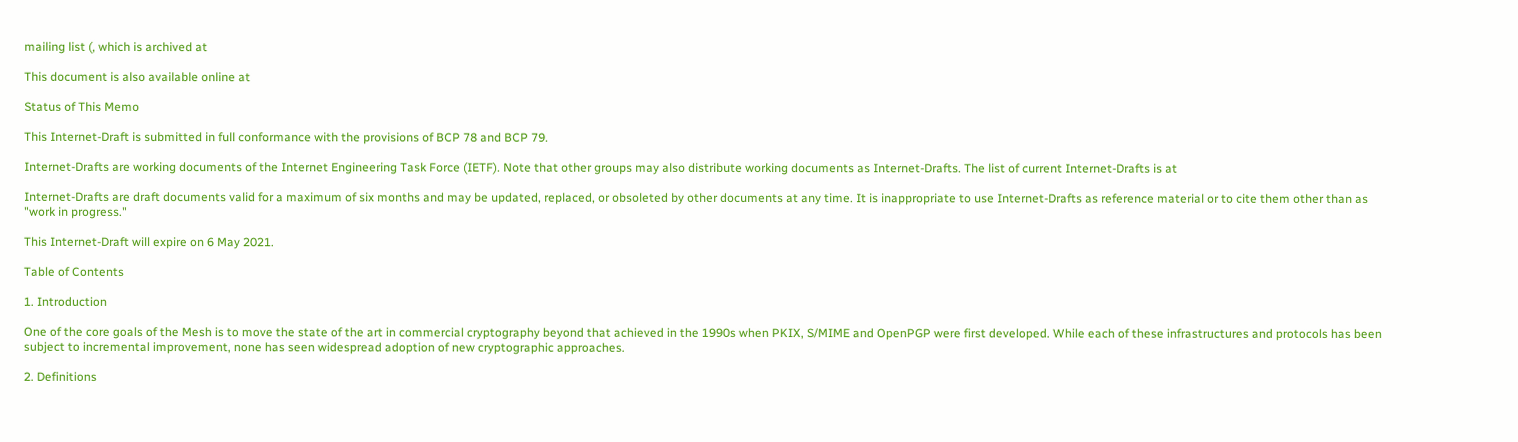mailing list (, which is archived at

This document is also available online at

Status of This Memo

This Internet-Draft is submitted in full conformance with the provisions of BCP 78 and BCP 79.

Internet-Drafts are working documents of the Internet Engineering Task Force (IETF). Note that other groups may also distribute working documents as Internet-Drafts. The list of current Internet-Drafts is at

Internet-Drafts are draft documents valid for a maximum of six months and may be updated, replaced, or obsoleted by other documents at any time. It is inappropriate to use Internet-Drafts as reference material or to cite them other than as "work in progress."

This Internet-Draft will expire on 6 May 2021.

Table of Contents

1. Introduction

One of the core goals of the Mesh is to move the state of the art in commercial cryptography beyond that achieved in the 1990s when PKIX, S/MIME and OpenPGP were first developed. While each of these infrastructures and protocols has been subject to incremental improvement, none has seen widespread adoption of new cryptographic approaches.

2. Definitions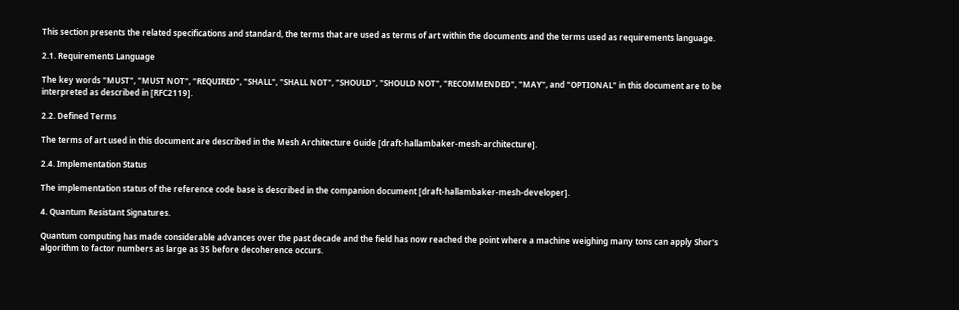This section presents the related specifications and standard, the terms that are used as terms of art within the documents and the terms used as requirements language.

2.1. Requirements Language

The key words "MUST", "MUST NOT", "REQUIRED", "SHALL", "SHALL NOT", "SHOULD", "SHOULD NOT", "RECOMMENDED", "MAY", and "OPTIONAL" in this document are to be interpreted as described in [RFC2119].

2.2. Defined Terms

The terms of art used in this document are described in the Mesh Architecture Guide [draft-hallambaker-mesh-architecture].

2.4. Implementation Status

The implementation status of the reference code base is described in the companion document [draft-hallambaker-mesh-developer].

4. Quantum Resistant Signatures.

Quantum computing has made considerable advances over the past decade and the field has now reached the point where a machine weighing many tons can apply Shor's algorithm to factor numbers as large as 35 before decoherence occurs.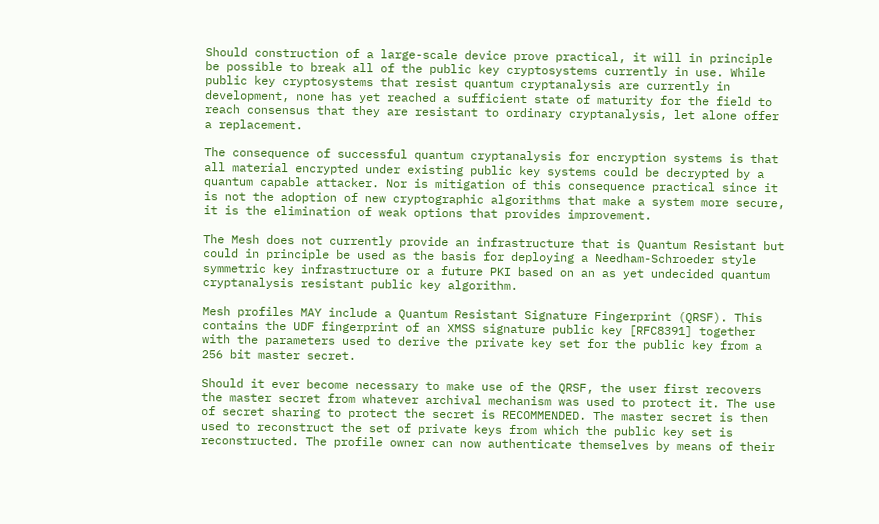Should construction of a large-scale device prove practical, it will in principle be possible to break all of the public key cryptosystems currently in use. While public key cryptosystems that resist quantum cryptanalysis are currently in development, none has yet reached a sufficient state of maturity for the field to reach consensus that they are resistant to ordinary cryptanalysis, let alone offer a replacement.

The consequence of successful quantum cryptanalysis for encryption systems is that all material encrypted under existing public key systems could be decrypted by a quantum capable attacker. Nor is mitigation of this consequence practical since it is not the adoption of new cryptographic algorithms that make a system more secure, it is the elimination of weak options that provides improvement.

The Mesh does not currently provide an infrastructure that is Quantum Resistant but could in principle be used as the basis for deploying a Needham-Schroeder style symmetric key infrastructure or a future PKI based on an as yet undecided quantum cryptanalysis resistant public key algorithm.

Mesh profiles MAY include a Quantum Resistant Signature Fingerprint (QRSF). This contains the UDF fingerprint of an XMSS signature public key [RFC8391] together with the parameters used to derive the private key set for the public key from a 256 bit master secret.

Should it ever become necessary to make use of the QRSF, the user first recovers the master secret from whatever archival mechanism was used to protect it. The use of secret sharing to protect the secret is RECOMMENDED. The master secret is then used to reconstruct the set of private keys from which the public key set is reconstructed. The profile owner can now authenticate themselves by means of their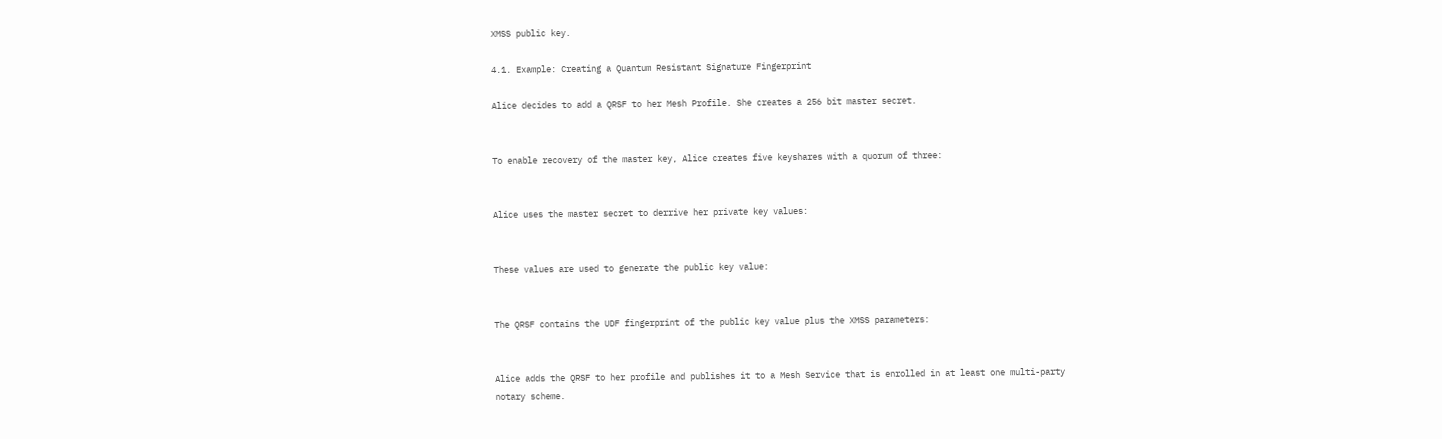XMSS public key.

4.1. Example: Creating a Quantum Resistant Signature Fingerprint

Alice decides to add a QRSF to her Mesh Profile. She creates a 256 bit master secret.


To enable recovery of the master key, Alice creates five keyshares with a quorum of three:


Alice uses the master secret to derrive her private key values:


These values are used to generate the public key value:


The QRSF contains the UDF fingerprint of the public key value plus the XMSS parameters:


Alice adds the QRSF to her profile and publishes it to a Mesh Service that is enrolled in at least one multi-party notary scheme.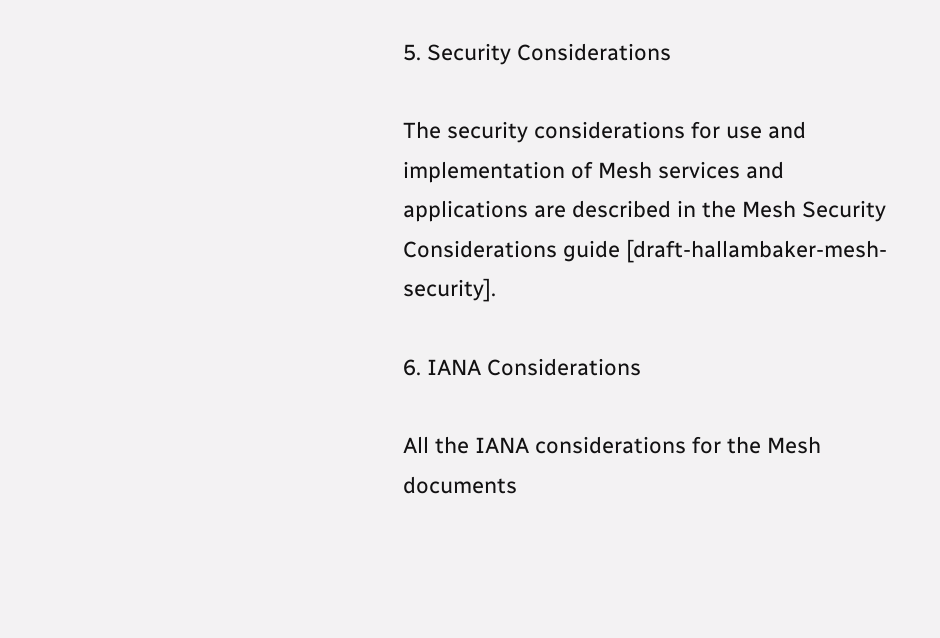5. Security Considerations

The security considerations for use and implementation of Mesh services and applications are described in the Mesh Security Considerations guide [draft-hallambaker-mesh-security].

6. IANA Considerations

All the IANA considerations for the Mesh documents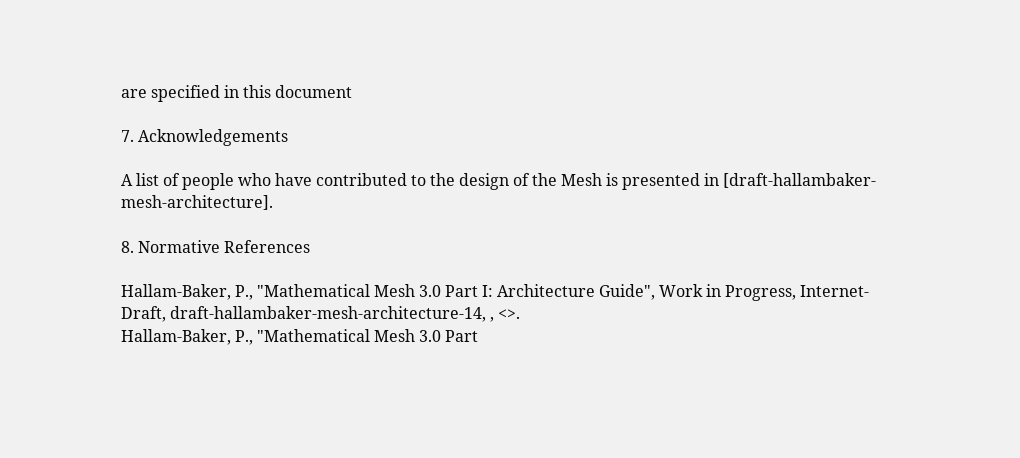are specified in this document

7. Acknowledgements

A list of people who have contributed to the design of the Mesh is presented in [draft-hallambaker-mesh-architecture].

8. Normative References

Hallam-Baker, P., "Mathematical Mesh 3.0 Part I: Architecture Guide", Work in Progress, Internet-Draft, draft-hallambaker-mesh-architecture-14, , <>.
Hallam-Baker, P., "Mathematical Mesh 3.0 Part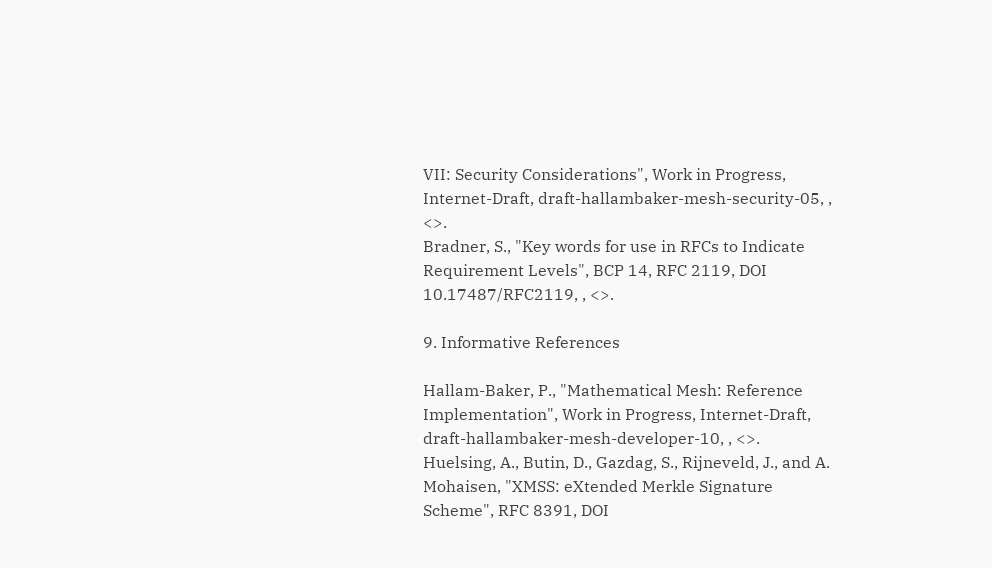VII: Security Considerations", Work in Progress, Internet-Draft, draft-hallambaker-mesh-security-05, , <>.
Bradner, S., "Key words for use in RFCs to Indicate Requirement Levels", BCP 14, RFC 2119, DOI 10.17487/RFC2119, , <>.

9. Informative References

Hallam-Baker, P., "Mathematical Mesh: Reference Implementation", Work in Progress, Internet-Draft, draft-hallambaker-mesh-developer-10, , <>.
Huelsing, A., Butin, D., Gazdag, S., Rijneveld, J., and A. Mohaisen, "XMSS: eXtended Merkle Signature Scheme", RFC 8391, DOI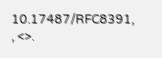10.17487/RFC8391, , <>.